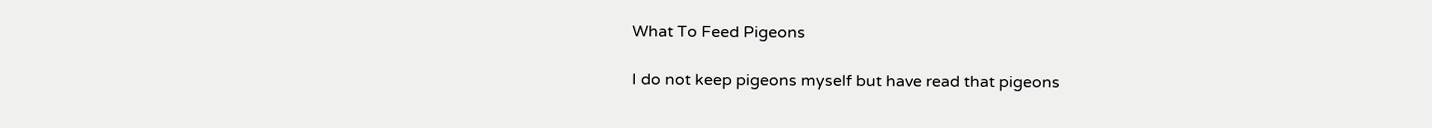What To Feed Pigeons

I do not keep pigeons myself but have read that pigeons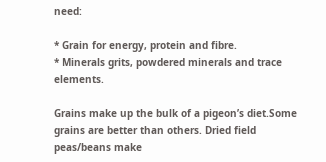need:

* Grain for energy, protein and fibre.
* Minerals grits, powdered minerals and trace elements.

Grains make up the bulk of a pigeon’s diet.Some grains are better than others. Dried field peas/beans make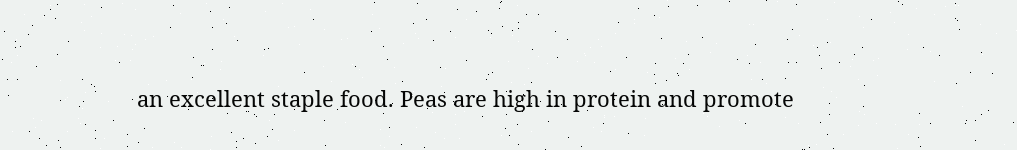an excellent staple food. Peas are high in protein and promote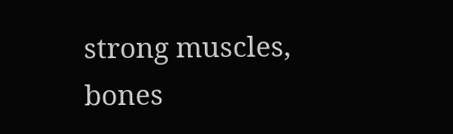strong muscles, bones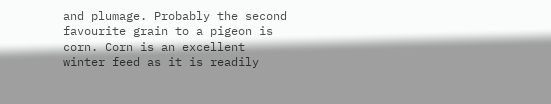and plumage. Probably the second favourite grain to a pigeon is corn. Corn is an excellent winter feed as it is readily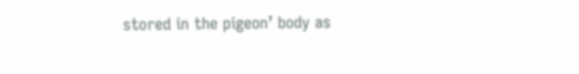stored in the pigeon’ body as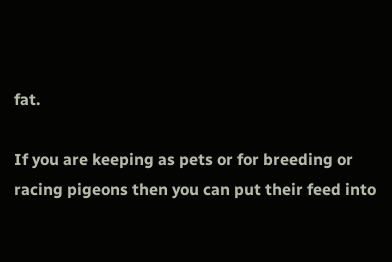fat.

If you are keeping as pets or for breeding or racing pigeons then you can put their feed into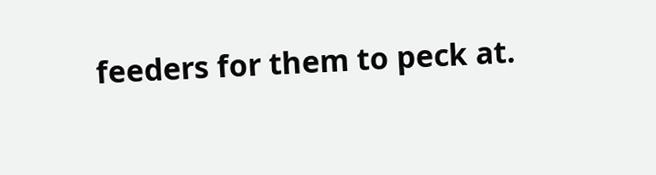feeders for them to peck at.